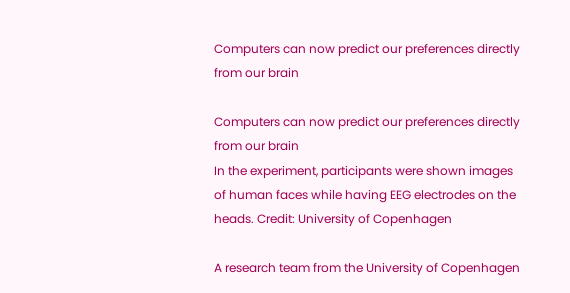Computers can now predict our preferences directly from our brain

Computers can now predict our preferences directly from our brain
In the experiment, participants were shown images of human faces while having EEG electrodes on the heads. Credit: University of Copenhagen

A research team from the University of Copenhagen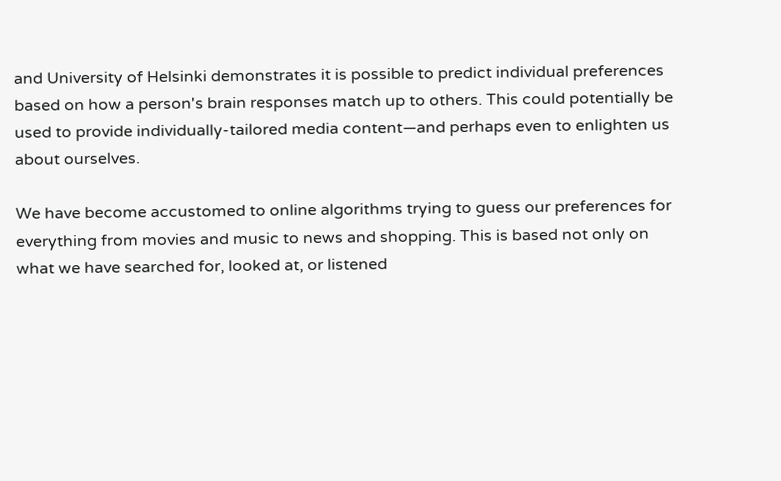and University of Helsinki demonstrates it is possible to predict individual preferences based on how a person's brain responses match up to others. This could potentially be used to provide individually-tailored media content—and perhaps even to enlighten us about ourselves.

We have become accustomed to online algorithms trying to guess our preferences for everything from movies and music to news and shopping. This is based not only on what we have searched for, looked at, or listened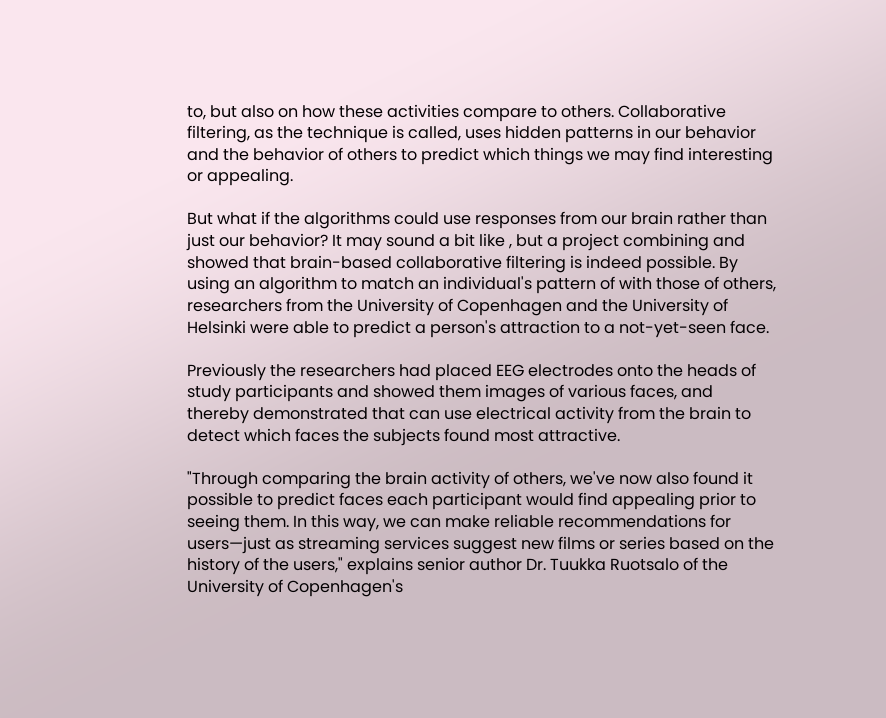to, but also on how these activities compare to others. Collaborative filtering, as the technique is called, uses hidden patterns in our behavior and the behavior of others to predict which things we may find interesting or appealing.

But what if the algorithms could use responses from our brain rather than just our behavior? It may sound a bit like , but a project combining and showed that brain-based collaborative filtering is indeed possible. By using an algorithm to match an individual's pattern of with those of others, researchers from the University of Copenhagen and the University of Helsinki were able to predict a person's attraction to a not-yet-seen face.

Previously the researchers had placed EEG electrodes onto the heads of study participants and showed them images of various faces, and thereby demonstrated that can use electrical activity from the brain to detect which faces the subjects found most attractive.

"Through comparing the brain activity of others, we've now also found it possible to predict faces each participant would find appealing prior to seeing them. In this way, we can make reliable recommendations for users—just as streaming services suggest new films or series based on the history of the users," explains senior author Dr. Tuukka Ruotsalo of the University of Copenhagen's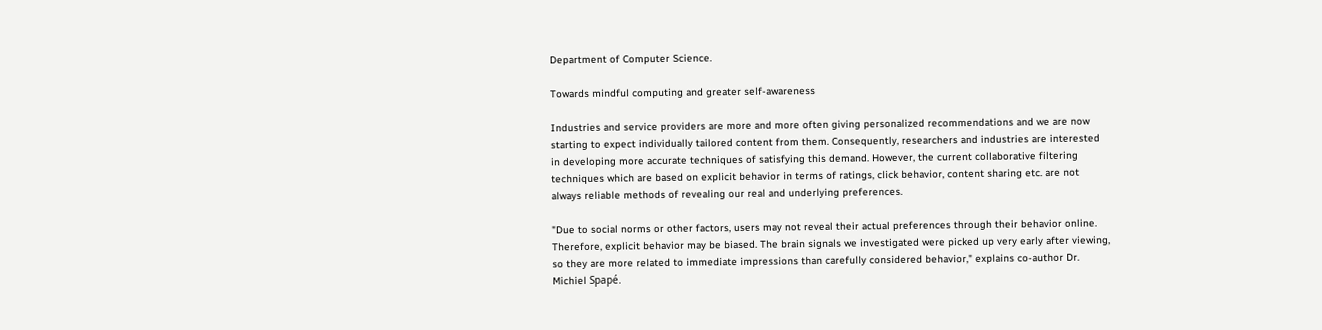Department of Computer Science.

Towards mindful computing and greater self-awareness

Industries and service providers are more and more often giving personalized recommendations and we are now starting to expect individually tailored content from them. Consequently, researchers and industries are interested in developing more accurate techniques of satisfying this demand. However, the current collaborative filtering techniques which are based on explicit behavior in terms of ratings, click behavior, content sharing etc. are not always reliable methods of revealing our real and underlying preferences.

"Due to social norms or other factors, users may not reveal their actual preferences through their behavior online. Therefore, explicit behavior may be biased. The brain signals we investigated were picked up very early after viewing, so they are more related to immediate impressions than carefully considered behavior," explains co-author Dr. Michiel Spapé.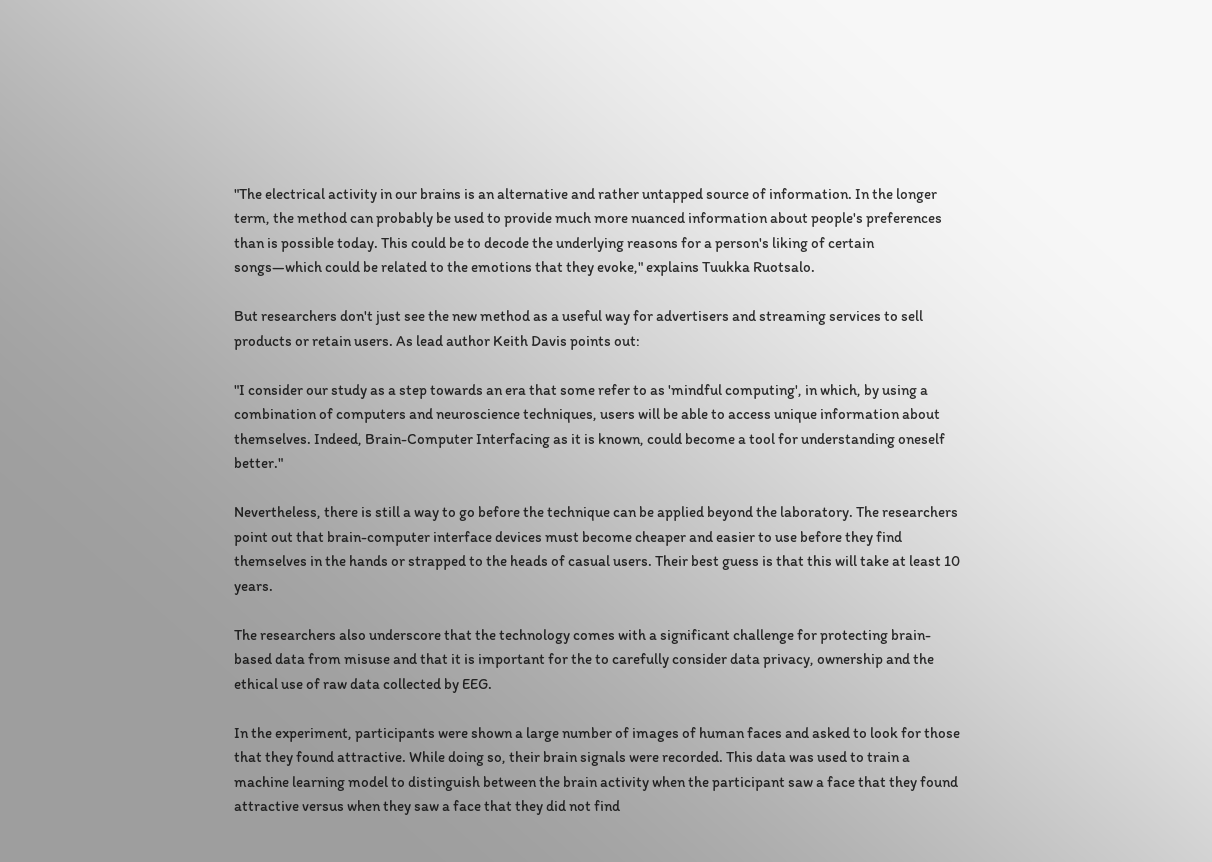"The electrical activity in our brains is an alternative and rather untapped source of information. In the longer term, the method can probably be used to provide much more nuanced information about people's preferences than is possible today. This could be to decode the underlying reasons for a person's liking of certain songs—which could be related to the emotions that they evoke," explains Tuukka Ruotsalo.

But researchers don't just see the new method as a useful way for advertisers and streaming services to sell products or retain users. As lead author Keith Davis points out:

"I consider our study as a step towards an era that some refer to as 'mindful computing', in which, by using a combination of computers and neuroscience techniques, users will be able to access unique information about themselves. Indeed, Brain-Computer Interfacing as it is known, could become a tool for understanding oneself better."

Nevertheless, there is still a way to go before the technique can be applied beyond the laboratory. The researchers point out that brain-computer interface devices must become cheaper and easier to use before they find themselves in the hands or strapped to the heads of casual users. Their best guess is that this will take at least 10 years.

The researchers also underscore that the technology comes with a significant challenge for protecting brain-based data from misuse and that it is important for the to carefully consider data privacy, ownership and the ethical use of raw data collected by EEG.

In the experiment, participants were shown a large number of images of human faces and asked to look for those that they found attractive. While doing so, their brain signals were recorded. This data was used to train a machine learning model to distinguish between the brain activity when the participant saw a face that they found attractive versus when they saw a face that they did not find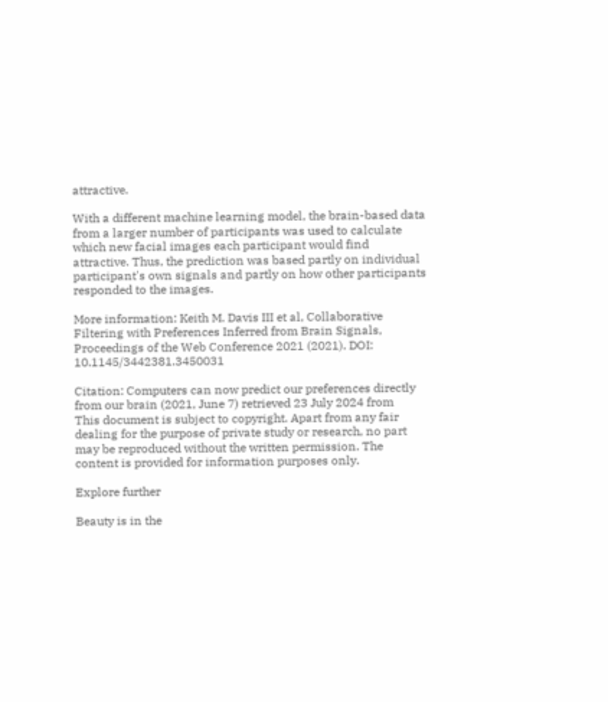attractive.

With a different machine learning model, the brain-based data from a larger number of participants was used to calculate which new facial images each participant would find attractive. Thus, the prediction was based partly on individual participant's own signals and partly on how other participants responded to the images.

More information: Keith M. Davis III et al, Collaborative Filtering with Preferences Inferred from Brain Signals, Proceedings of the Web Conference 2021 (2021). DOI: 10.1145/3442381.3450031

Citation: Computers can now predict our preferences directly from our brain (2021, June 7) retrieved 23 July 2024 from
This document is subject to copyright. Apart from any fair dealing for the purpose of private study or research, no part may be reproduced without the written permission. The content is provided for information purposes only.

Explore further

Beauty is in the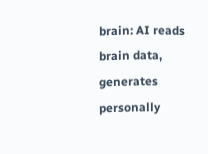brain: AI reads brain data, generates personally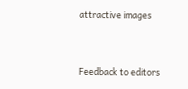attractive images


Feedback to editors